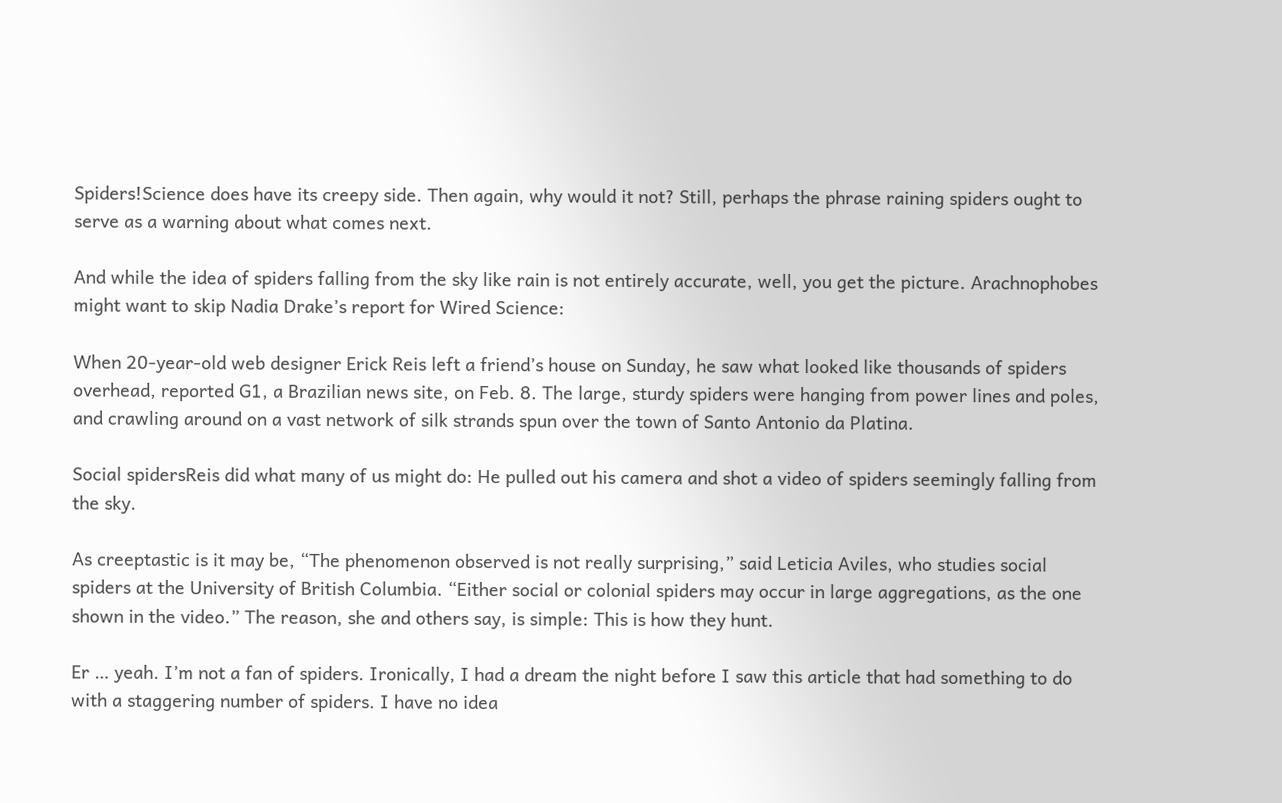Spiders!Science does have its creepy side. Then again, why would it not? Still, perhaps the phrase raining spiders ought to serve as a warning about what comes next.

And while the idea of spiders falling from the sky like rain is not entirely accurate, well, you get the picture. Arachnophobes might want to skip Nadia Drake’s report for Wired Science:

When 20-year-old web designer Erick Reis left a friend’s house on Sunday, he saw what looked like thousands of spiders overhead, reported G1, a Brazilian news site, on Feb. 8. The large, sturdy spiders were hanging from power lines and poles, and crawling around on a vast network of silk strands spun over the town of Santo Antonio da Platina.

Social spidersReis did what many of us might do: He pulled out his camera and shot a video of spiders seemingly falling from the sky.

As creeptastic is it may be, “The phenomenon observed is not really surprising,” said Leticia Aviles, who studies social spiders at the University of British Columbia. “Either social or colonial spiders may occur in large aggregations, as the one shown in the video.” The reason, she and others say, is simple: This is how they hunt.

Er … yeah. I’m not a fan of spiders. Ironically, I had a dream the night before I saw this article that had something to do with a staggering number of spiders. I have no idea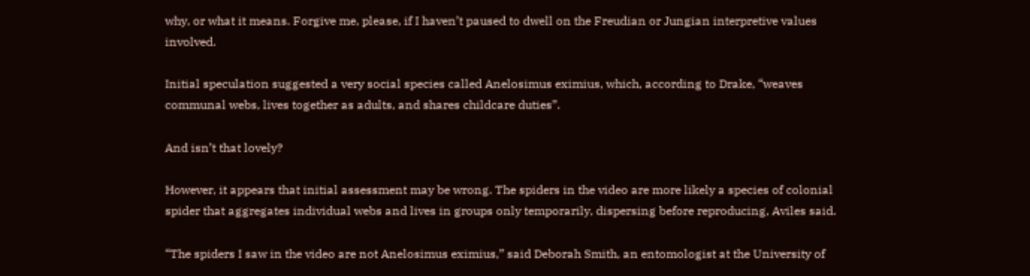why, or what it means. Forgive me, please, if I haven’t paused to dwell on the Freudian or Jungian interpretive values involved.

Initial speculation suggested a very social species called Anelosimus eximius, which, according to Drake, “weaves communal webs, lives together as adults, and shares childcare duties”.

And isn’t that lovely?

However, it appears that initial assessment may be wrong. The spiders in the video are more likely a species of colonial spider that aggregates individual webs and lives in groups only temporarily, dispersing before reproducing, Aviles said.

“The spiders I saw in the video are not Anelosimus eximius,” said Deborah Smith, an entomologist at the University of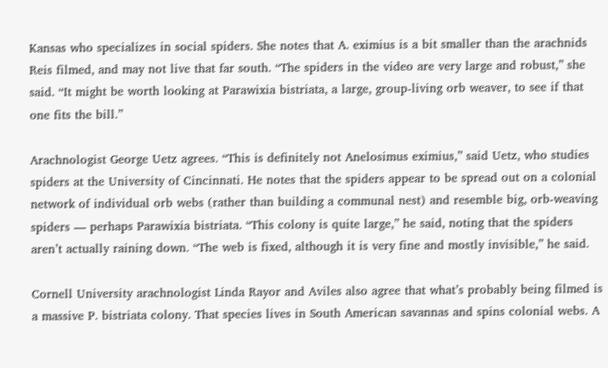Kansas who specializes in social spiders. She notes that A. eximius is a bit smaller than the arachnids Reis filmed, and may not live that far south. “The spiders in the video are very large and robust,” she said. “It might be worth looking at Parawixia bistriata, a large, group-living orb weaver, to see if that one fits the bill.”

Arachnologist George Uetz agrees. “This is definitely not Anelosimus eximius,” said Uetz, who studies spiders at the University of Cincinnati. He notes that the spiders appear to be spread out on a colonial network of individual orb webs (rather than building a communal nest) and resemble big, orb-weaving spiders — perhaps Parawixia bistriata. “This colony is quite large,” he said, noting that the spiders aren’t actually raining down. “The web is fixed, although it is very fine and mostly invisible,” he said.

Cornell University arachnologist Linda Rayor and Aviles also agree that what’s probably being filmed is a massive P. bistriata colony. That species lives in South American savannas and spins colonial webs. A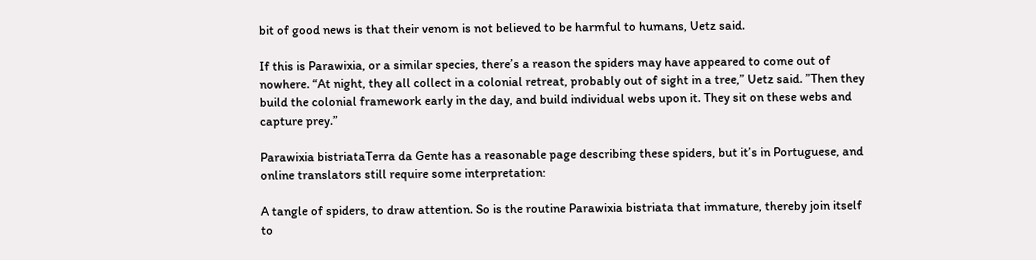bit of good news is that their venom is not believed to be harmful to humans, Uetz said.

If this is Parawixia, or a similar species, there’s a reason the spiders may have appeared to come out of nowhere. “At night, they all collect in a colonial retreat, probably out of sight in a tree,” Uetz said. ”Then they build the colonial framework early in the day, and build individual webs upon it. They sit on these webs and capture prey.”

Parawixia bistriataTerra da Gente has a reasonable page describing these spiders, but it’s in Portuguese, and online translators still require some interpretation:

A tangle of spiders, to draw attention. So is the routine Parawixia bistriata that immature, thereby join itself to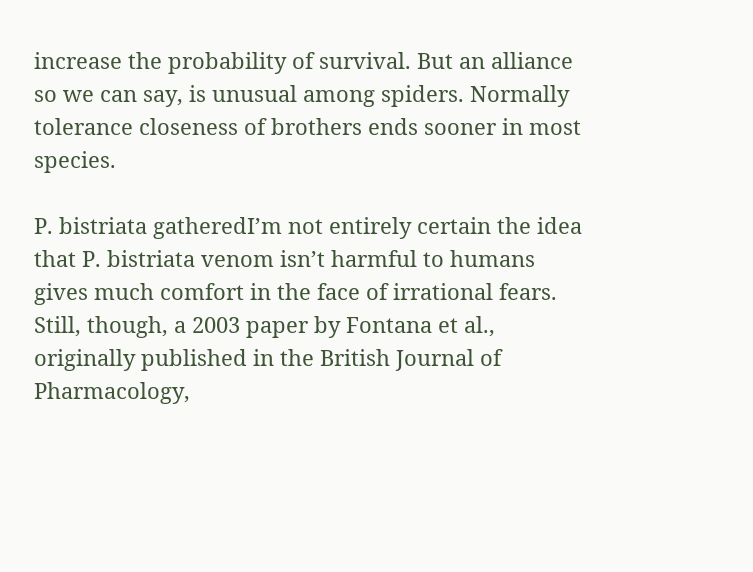increase the probability of survival. But an alliance so we can say, is unusual among spiders. Normally tolerance closeness of brothers ends sooner in most species.

P. bistriata gatheredI’m not entirely certain the idea that P. bistriata venom isn’t harmful to humans gives much comfort in the face of irrational fears. Still, though, a 2003 paper by Fontana et al., originally published in the British Journal of Pharmacology,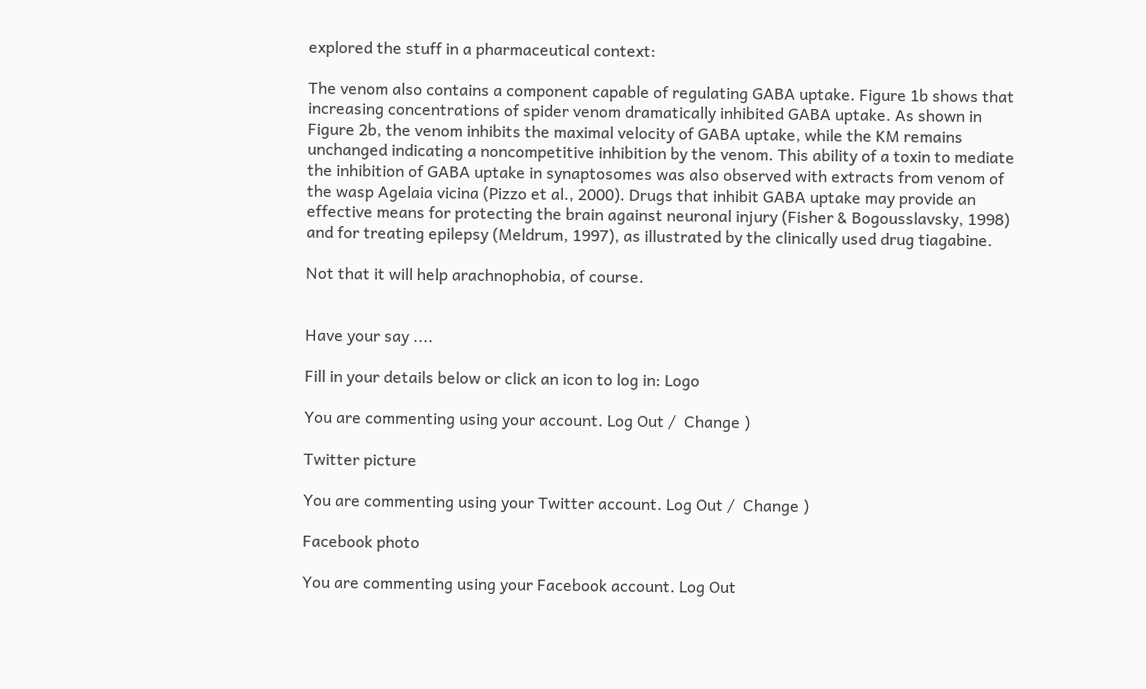explored the stuff in a pharmaceutical context:

The venom also contains a component capable of regulating GABA uptake. Figure 1b shows that increasing concentrations of spider venom dramatically inhibited GABA uptake. As shown in Figure 2b, the venom inhibits the maximal velocity of GABA uptake, while the KM remains unchanged indicating a noncompetitive inhibition by the venom. This ability of a toxin to mediate the inhibition of GABA uptake in synaptosomes was also observed with extracts from venom of the wasp Agelaia vicina (Pizzo et al., 2000). Drugs that inhibit GABA uptake may provide an effective means for protecting the brain against neuronal injury (Fisher & Bogousslavsky, 1998) and for treating epilepsy (Meldrum, 1997), as illustrated by the clinically used drug tiagabine.

Not that it will help arachnophobia, of course.


Have your say ....

Fill in your details below or click an icon to log in: Logo

You are commenting using your account. Log Out /  Change )

Twitter picture

You are commenting using your Twitter account. Log Out /  Change )

Facebook photo

You are commenting using your Facebook account. Log Out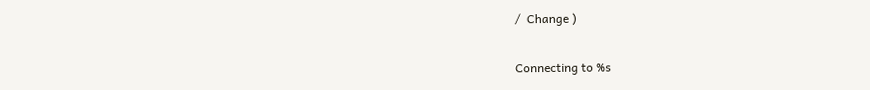/  Change )

Connecting to %s